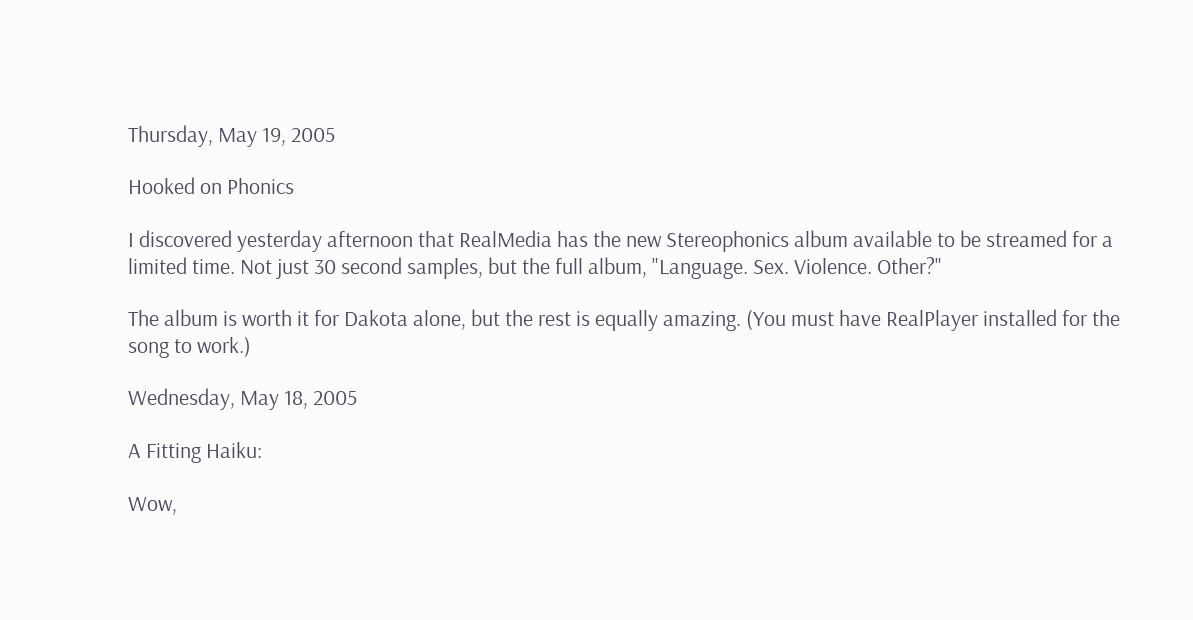Thursday, May 19, 2005

Hooked on Phonics

I discovered yesterday afternoon that RealMedia has the new Stereophonics album available to be streamed for a limited time. Not just 30 second samples, but the full album, "Language. Sex. Violence. Other?"

The album is worth it for Dakota alone, but the rest is equally amazing. (You must have RealPlayer installed for the song to work.)

Wednesday, May 18, 2005

A Fitting Haiku:

Wow,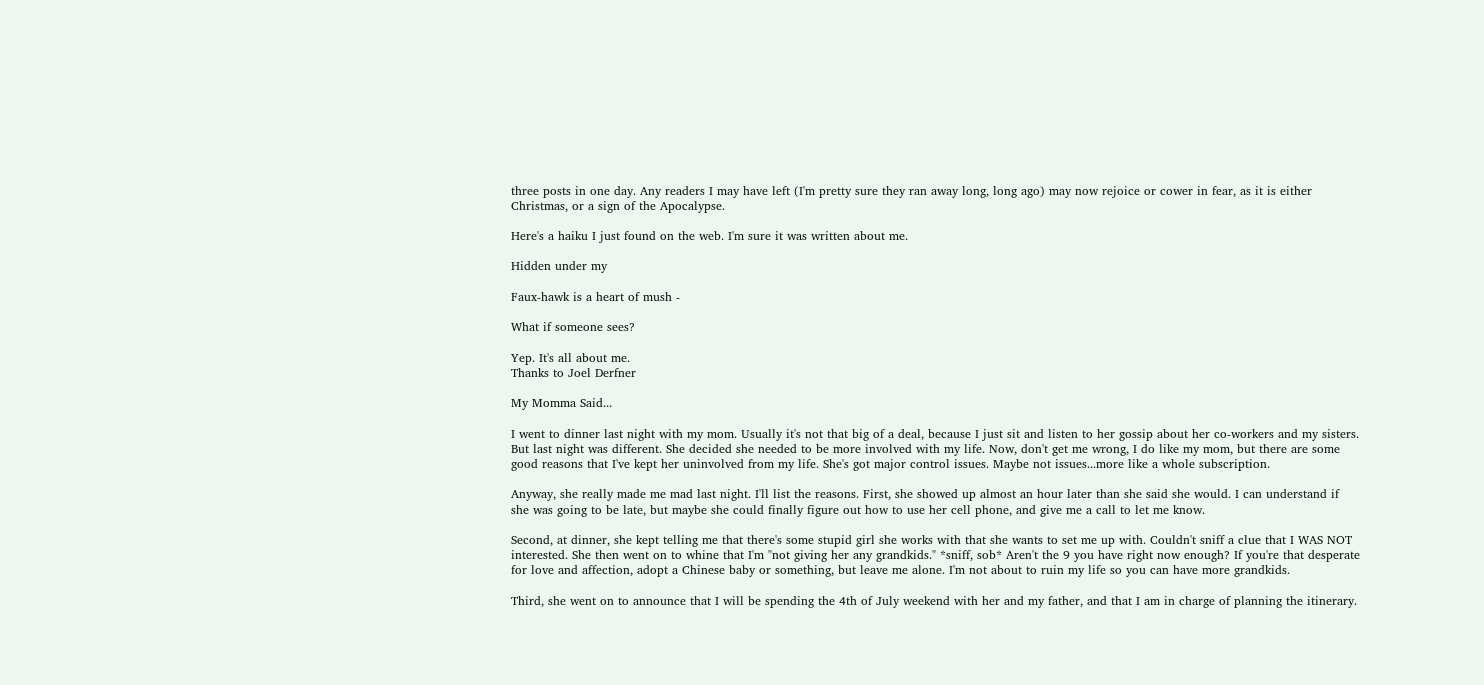three posts in one day. Any readers I may have left (I'm pretty sure they ran away long, long ago) may now rejoice or cower in fear, as it is either Christmas, or a sign of the Apocalypse.

Here's a haiku I just found on the web. I'm sure it was written about me.

Hidden under my

Faux-hawk is a heart of mush -

What if someone sees?

Yep. It's all about me.
Thanks to Joel Derfner

My Momma Said...

I went to dinner last night with my mom. Usually it's not that big of a deal, because I just sit and listen to her gossip about her co-workers and my sisters. But last night was different. She decided she needed to be more involved with my life. Now, don't get me wrong, I do like my mom, but there are some good reasons that I've kept her uninvolved from my life. She's got major control issues. Maybe not issues...more like a whole subscription.

Anyway, she really made me mad last night. I'll list the reasons. First, she showed up almost an hour later than she said she would. I can understand if she was going to be late, but maybe she could finally figure out how to use her cell phone, and give me a call to let me know.

Second, at dinner, she kept telling me that there's some stupid girl she works with that she wants to set me up with. Couldn't sniff a clue that I WAS NOT interested. She then went on to whine that I'm "not giving her any grandkids." *sniff, sob* Aren't the 9 you have right now enough? If you're that desperate for love and affection, adopt a Chinese baby or something, but leave me alone. I'm not about to ruin my life so you can have more grandkids.

Third, she went on to announce that I will be spending the 4th of July weekend with her and my father, and that I am in charge of planning the itinerary.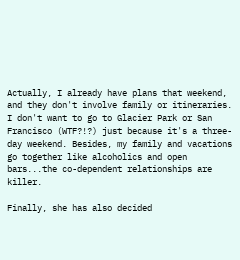Actually, I already have plans that weekend, and they don't involve family or itineraries. I don't want to go to Glacier Park or San Francisco (WTF?!?) just because it's a three-day weekend. Besides, my family and vacations go together like alcoholics and open bars...the co-dependent relationships are killer.

Finally, she has also decided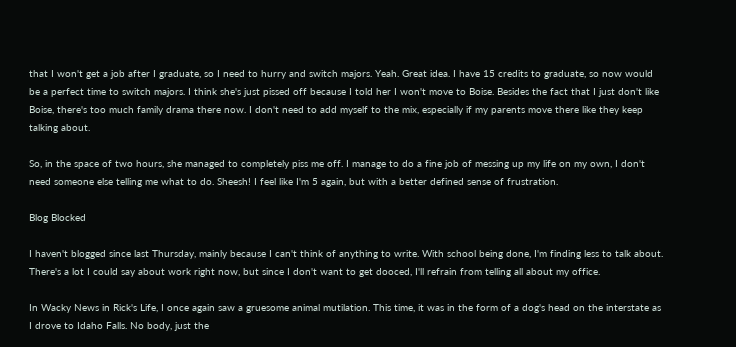that I won't get a job after I graduate, so I need to hurry and switch majors. Yeah. Great idea. I have 15 credits to graduate, so now would be a perfect time to switch majors. I think she's just pissed off because I told her I won't move to Boise. Besides the fact that I just don't like Boise, there's too much family drama there now. I don't need to add myself to the mix, especially if my parents move there like they keep talking about.

So, in the space of two hours, she managed to completely piss me off. I manage to do a fine job of messing up my life on my own, I don't need someone else telling me what to do. Sheesh! I feel like I'm 5 again, but with a better defined sense of frustration.

Blog Blocked

I haven't blogged since last Thursday, mainly because I can't think of anything to write. With school being done, I'm finding less to talk about. There's a lot I could say about work right now, but since I don't want to get dooced, I'll refrain from telling all about my office.

In Wacky News in Rick's Life, I once again saw a gruesome animal mutilation. This time, it was in the form of a dog's head on the interstate as I drove to Idaho Falls. No body, just the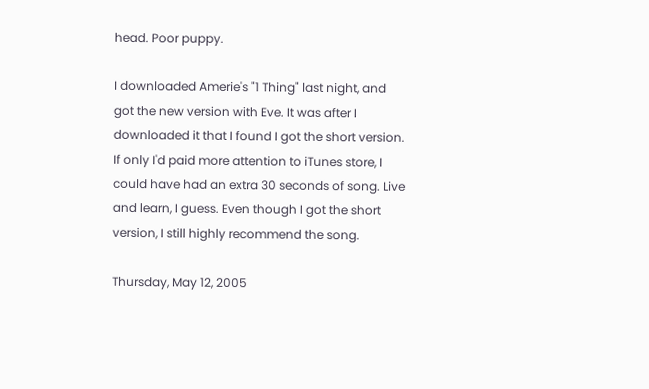head. Poor puppy.

I downloaded Amerie's "1 Thing" last night, and got the new version with Eve. It was after I downloaded it that I found I got the short version. If only I'd paid more attention to iTunes store, I could have had an extra 30 seconds of song. Live and learn, I guess. Even though I got the short version, I still highly recommend the song.

Thursday, May 12, 2005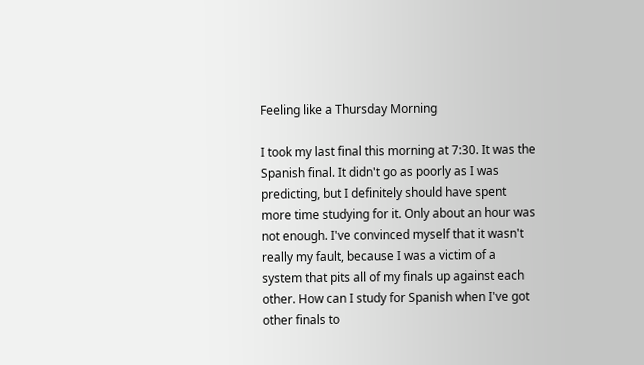Feeling like a Thursday Morning

I took my last final this morning at 7:30. It was the Spanish final. It didn't go as poorly as I was predicting, but I definitely should have spent more time studying for it. Only about an hour was not enough. I've convinced myself that it wasn't really my fault, because I was a victim of a system that pits all of my finals up against each other. How can I study for Spanish when I've got other finals to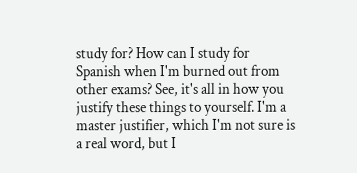study for? How can I study for Spanish when I'm burned out from other exams? See, it's all in how you justify these things to yourself. I'm a master justifier, which I'm not sure is a real word, but I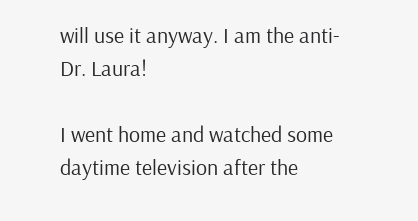will use it anyway. I am the anti-Dr. Laura!

I went home and watched some daytime television after the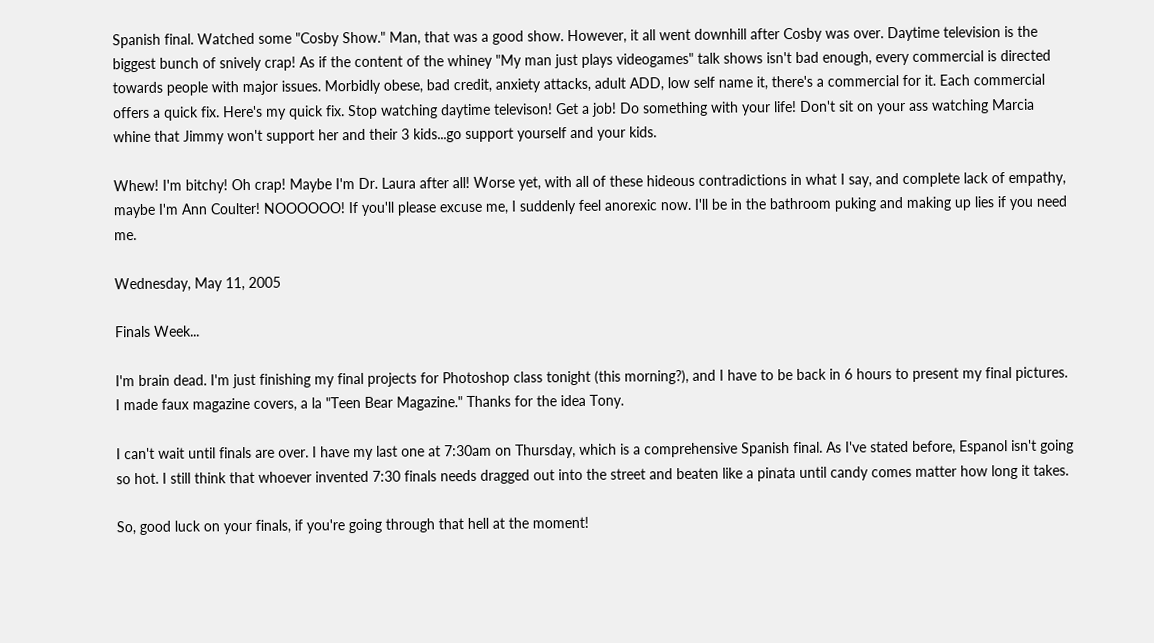Spanish final. Watched some "Cosby Show." Man, that was a good show. However, it all went downhill after Cosby was over. Daytime television is the biggest bunch of snively crap! As if the content of the whiney "My man just plays videogames" talk shows isn't bad enough, every commercial is directed towards people with major issues. Morbidly obese, bad credit, anxiety attacks, adult ADD, low self name it, there's a commercial for it. Each commercial offers a quick fix. Here's my quick fix. Stop watching daytime televison! Get a job! Do something with your life! Don't sit on your ass watching Marcia whine that Jimmy won't support her and their 3 kids...go support yourself and your kids.

Whew! I'm bitchy! Oh crap! Maybe I'm Dr. Laura after all! Worse yet, with all of these hideous contradictions in what I say, and complete lack of empathy, maybe I'm Ann Coulter! NOOOOOO! If you'll please excuse me, I suddenly feel anorexic now. I'll be in the bathroom puking and making up lies if you need me.

Wednesday, May 11, 2005

Finals Week...

I'm brain dead. I'm just finishing my final projects for Photoshop class tonight (this morning?), and I have to be back in 6 hours to present my final pictures. I made faux magazine covers, a la "Teen Bear Magazine." Thanks for the idea Tony.

I can't wait until finals are over. I have my last one at 7:30am on Thursday, which is a comprehensive Spanish final. As I've stated before, Espanol isn't going so hot. I still think that whoever invented 7:30 finals needs dragged out into the street and beaten like a pinata until candy comes matter how long it takes.

So, good luck on your finals, if you're going through that hell at the moment!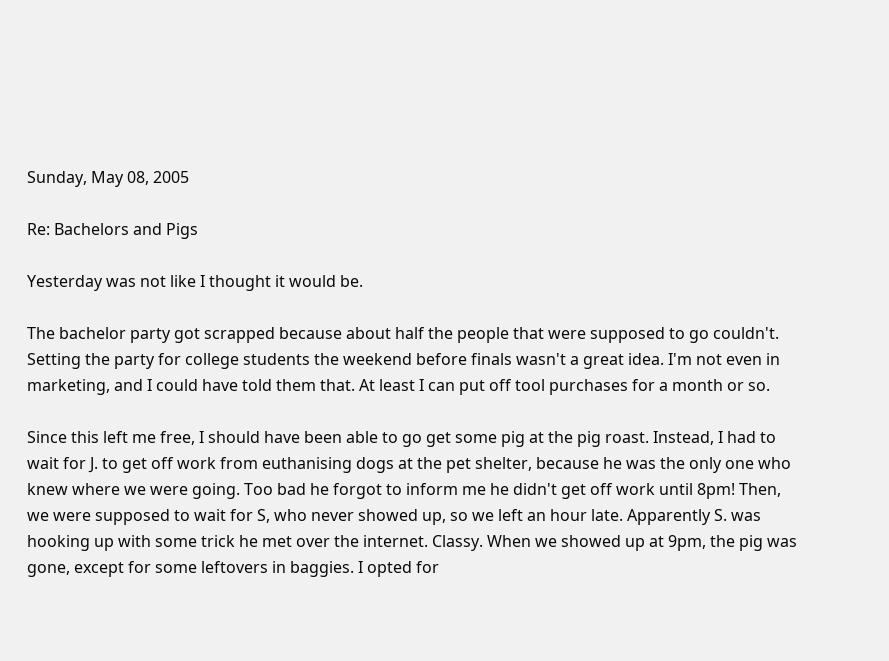Sunday, May 08, 2005

Re: Bachelors and Pigs

Yesterday was not like I thought it would be.

The bachelor party got scrapped because about half the people that were supposed to go couldn't. Setting the party for college students the weekend before finals wasn't a great idea. I'm not even in marketing, and I could have told them that. At least I can put off tool purchases for a month or so.

Since this left me free, I should have been able to go get some pig at the pig roast. Instead, I had to wait for J. to get off work from euthanising dogs at the pet shelter, because he was the only one who knew where we were going. Too bad he forgot to inform me he didn't get off work until 8pm! Then, we were supposed to wait for S, who never showed up, so we left an hour late. Apparently S. was hooking up with some trick he met over the internet. Classy. When we showed up at 9pm, the pig was gone, except for some leftovers in baggies. I opted for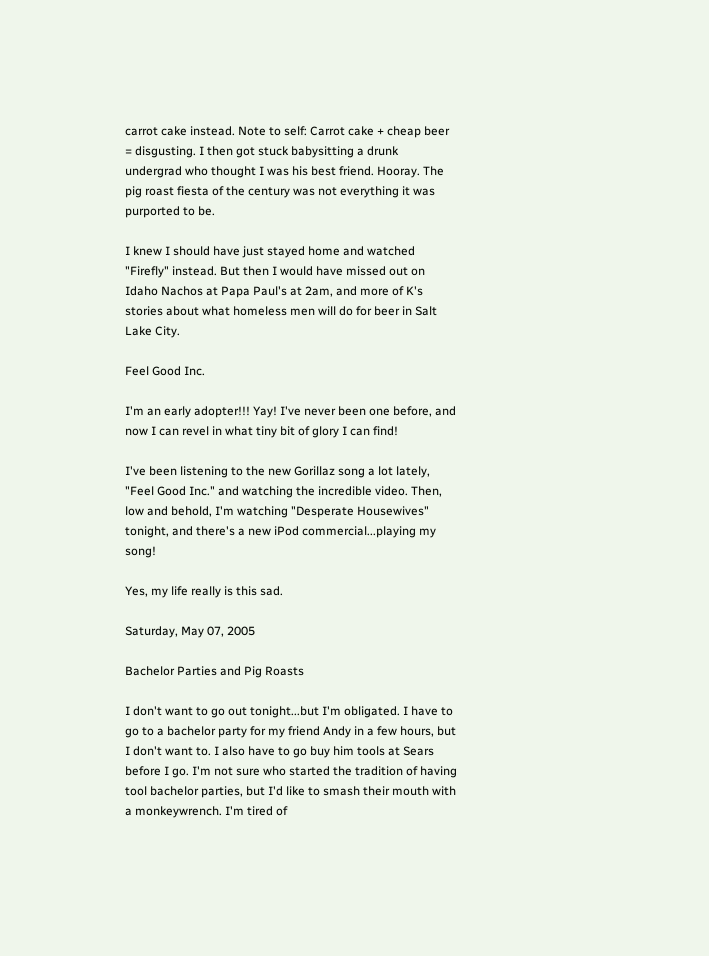carrot cake instead. Note to self: Carrot cake + cheap beer = disgusting. I then got stuck babysitting a drunk undergrad who thought I was his best friend. Hooray. The pig roast fiesta of the century was not everything it was purported to be.

I knew I should have just stayed home and watched "Firefly" instead. But then I would have missed out on Idaho Nachos at Papa Paul's at 2am, and more of K's stories about what homeless men will do for beer in Salt Lake City.

Feel Good Inc.

I'm an early adopter!!! Yay! I've never been one before, and now I can revel in what tiny bit of glory I can find!

I've been listening to the new Gorillaz song a lot lately, "Feel Good Inc." and watching the incredible video. Then, low and behold, I'm watching "Desperate Housewives" tonight, and there's a new iPod commercial...playing my song!

Yes, my life really is this sad.

Saturday, May 07, 2005

Bachelor Parties and Pig Roasts

I don't want to go out tonight...but I'm obligated. I have to go to a bachelor party for my friend Andy in a few hours, but I don't want to. I also have to go buy him tools at Sears before I go. I'm not sure who started the tradition of having tool bachelor parties, but I'd like to smash their mouth with a monkeywrench. I'm tired of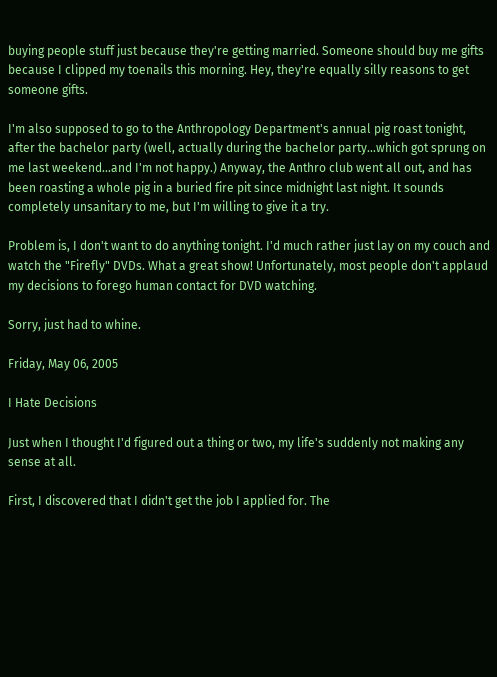buying people stuff just because they're getting married. Someone should buy me gifts because I clipped my toenails this morning. Hey, they're equally silly reasons to get someone gifts.

I'm also supposed to go to the Anthropology Department's annual pig roast tonight, after the bachelor party (well, actually during the bachelor party...which got sprung on me last weekend...and I'm not happy.) Anyway, the Anthro club went all out, and has been roasting a whole pig in a buried fire pit since midnight last night. It sounds completely unsanitary to me, but I'm willing to give it a try.

Problem is, I don't want to do anything tonight. I'd much rather just lay on my couch and watch the "Firefly" DVDs. What a great show! Unfortunately, most people don't applaud my decisions to forego human contact for DVD watching.

Sorry, just had to whine.

Friday, May 06, 2005

I Hate Decisions

Just when I thought I'd figured out a thing or two, my life's suddenly not making any sense at all.

First, I discovered that I didn't get the job I applied for. The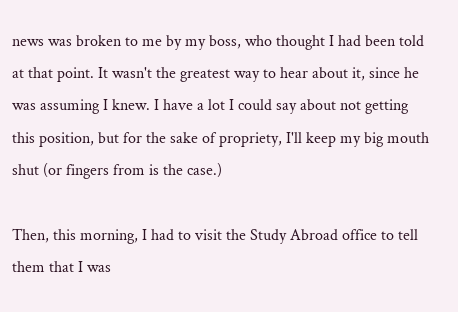news was broken to me by my boss, who thought I had been told at that point. It wasn't the greatest way to hear about it, since he was assuming I knew. I have a lot I could say about not getting this position, but for the sake of propriety, I'll keep my big mouth shut (or fingers from is the case.)

Then, this morning, I had to visit the Study Abroad office to tell them that I was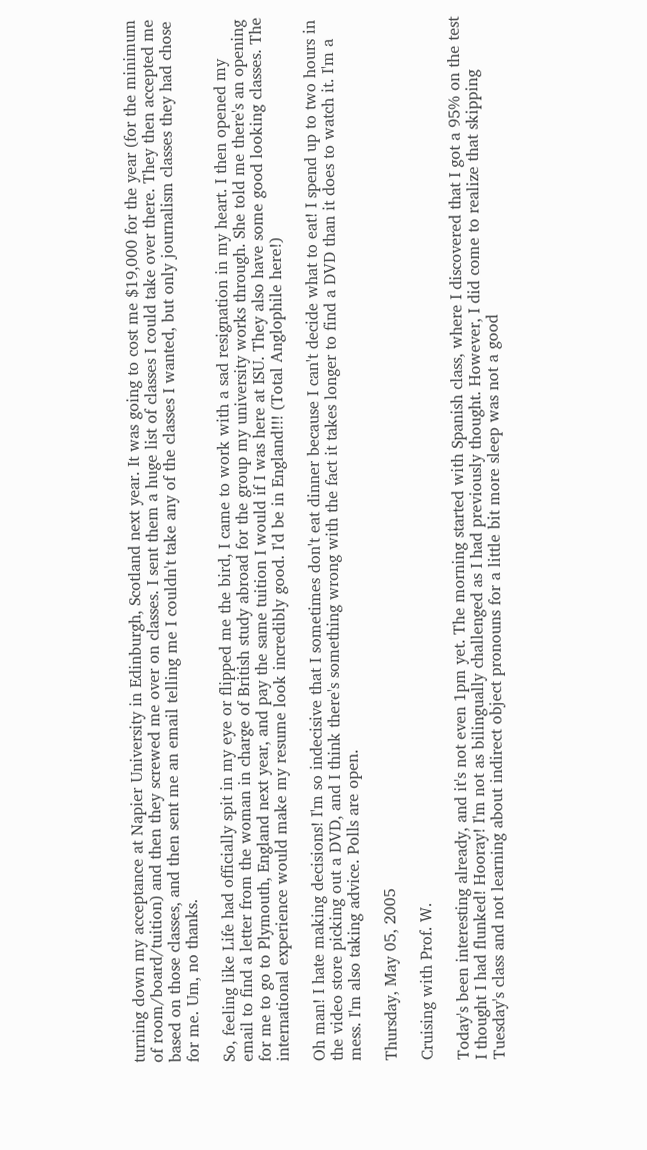turning down my acceptance at Napier University in Edinburgh, Scotland next year. It was going to cost me $19,000 for the year (for the minimum of room/board/tuition) and then they screwed me over on classes. I sent them a huge list of classes I could take over there. They then accepted me based on those classes, and then sent me an email telling me I couldn't take any of the classes I wanted, but only journalism classes they had chose for me. Um, no thanks.

So, feeling like Life had officially spit in my eye or flipped me the bird, I came to work with a sad resignation in my heart. I then opened my email to find a letter from the woman in charge of British study abroad for the group my university works through. She told me there's an opening for me to go to Plymouth, England next year, and pay the same tuition I would if I was here at ISU. They also have some good looking classes. The international experience would make my resume look incredibly good. I'd be in England!!! (Total Anglophile here!)

Oh man! I hate making decisions! I'm so indecisive that I sometimes don't eat dinner because I can't decide what to eat! I spend up to two hours in the video store picking out a DVD, and I think there's something wrong with the fact it takes longer to find a DVD than it does to watch it. I'm a mess. I'm also taking advice. Polls are open.

Thursday, May 05, 2005

Cruising with Prof. W.

Today's been interesting already, and it's not even 1pm yet. The morning started with Spanish class, where I discovered that I got a 95% on the test I thought I had flunked! Hooray! I'm not as bilingually challenged as I had previously thought. However, I did come to realize that skipping Tuesday's class and not learning about indirect object pronouns for a little bit more sleep was not a good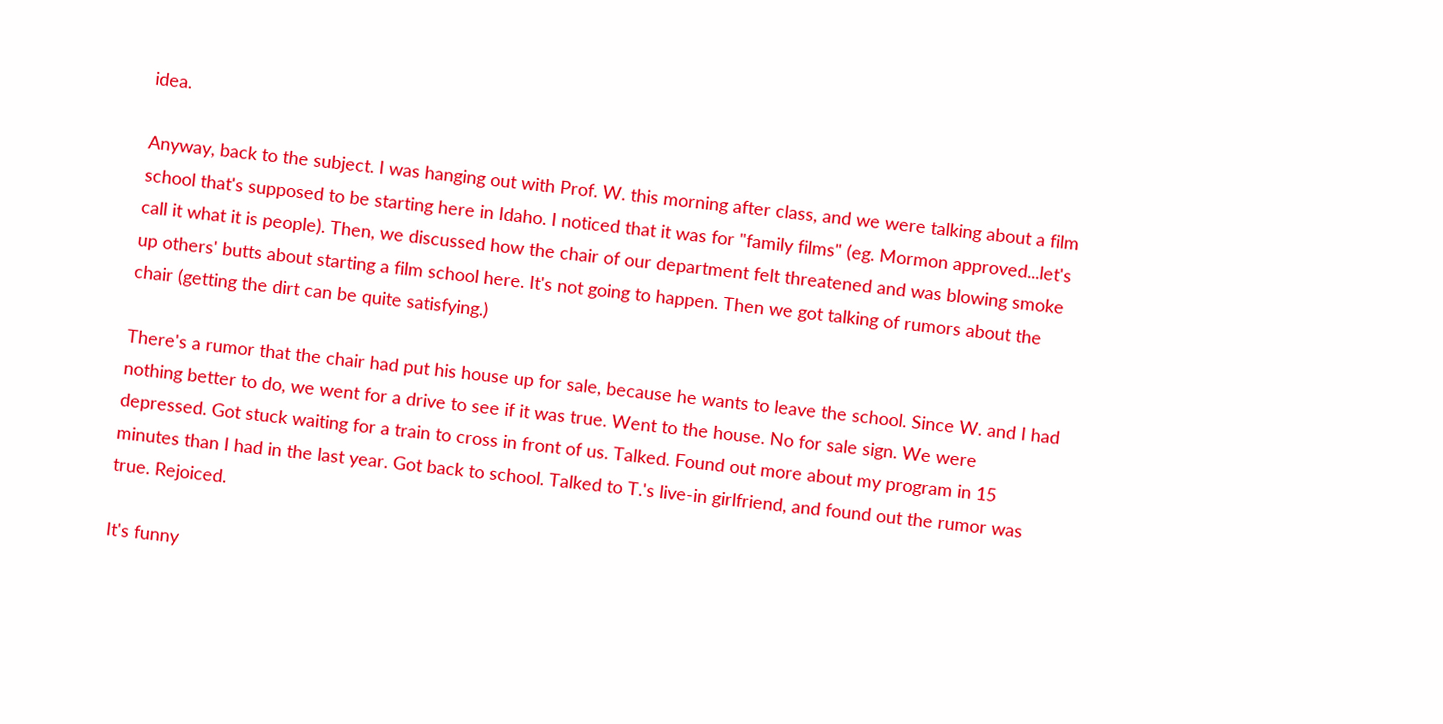idea.

Anyway, back to the subject. I was hanging out with Prof. W. this morning after class, and we were talking about a film school that's supposed to be starting here in Idaho. I noticed that it was for "family films" (eg. Mormon approved...let's call it what it is people). Then, we discussed how the chair of our department felt threatened and was blowing smoke up others' butts about starting a film school here. It's not going to happen. Then we got talking of rumors about the chair (getting the dirt can be quite satisfying.)

There's a rumor that the chair had put his house up for sale, because he wants to leave the school. Since W. and I had nothing better to do, we went for a drive to see if it was true. Went to the house. No for sale sign. We were depressed. Got stuck waiting for a train to cross in front of us. Talked. Found out more about my program in 15 minutes than I had in the last year. Got back to school. Talked to T.'s live-in girlfriend, and found out the rumor was true. Rejoiced.

It's funny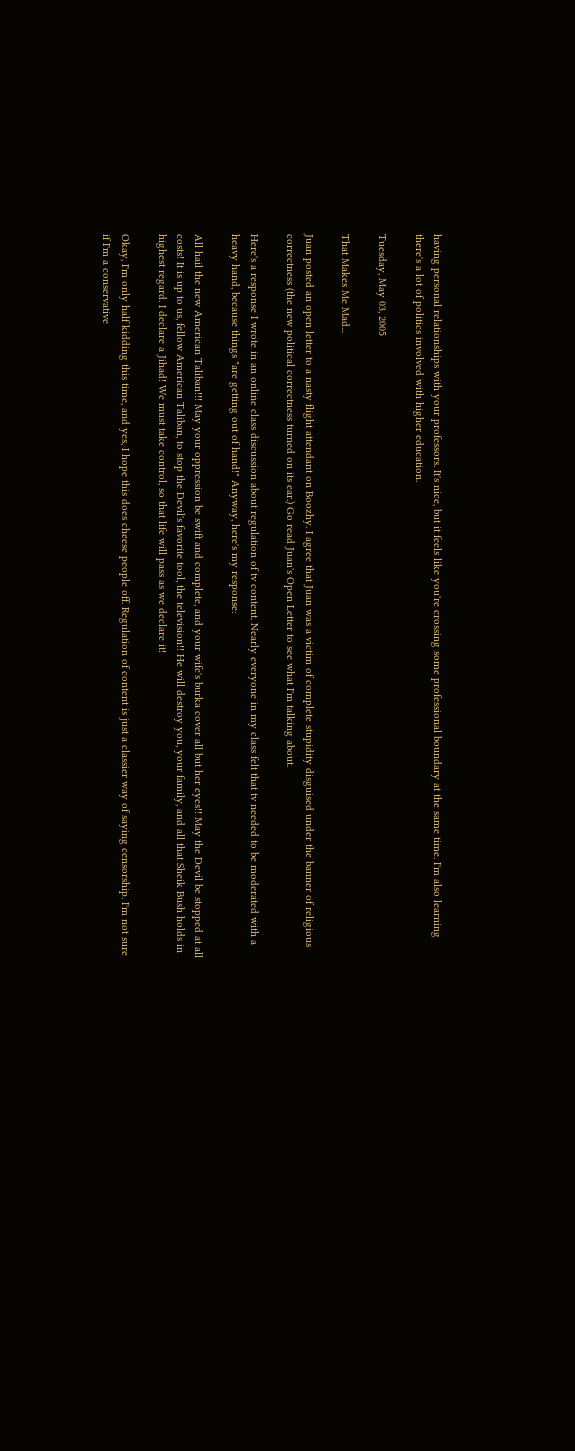having personal relationships with your professors. It's nice, but it feels like you're crossing some professional boundary at the same time. I'm also learning there's a lot of politics involved with higher education.

Tuesday, May 03, 2005

That Makes Me Mad...

Juan posted an open letter to a nasty flight attendant on Boozhy. I agree that Juan was a victim of complete stupidity disguised under the banner of religious correctness (the new political correctness turned on its ear.) Go read Juan's Open Letter to see what I'm talking about.

Here's a response I wrote in an online class discussion about regulation of tv content. Nearly everyone in my class felt that tv needed to be moderated with a heavy hand, because things "are getting out of hand!" Anyway, here's my response:

All hail the new American Taliban!!! May your oppression be swift and complete, and your wife's burka cover all but her eyes!! May the Devil be stopped at all costs! It is up to us, fellow American Taliban, to stop the Devil's favorite tool, the television!! He will destroy you, your family, and all that Sheik Bush holds in highest regard. I declare a Jihad! We must take control, so that life will pass as we declare it!

Okay, I'm only half kidding this time, and yes, I hope this does cheese people off. Regulation of content is just a classier way of saying censorship. I'm not sure if I'm a conservative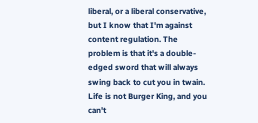liberal, or a liberal conservative, but I know that I'm against content regulation. The problem is that it's a double-edged sword that will always swing back to cut you in twain. Life is not Burger King, and you can't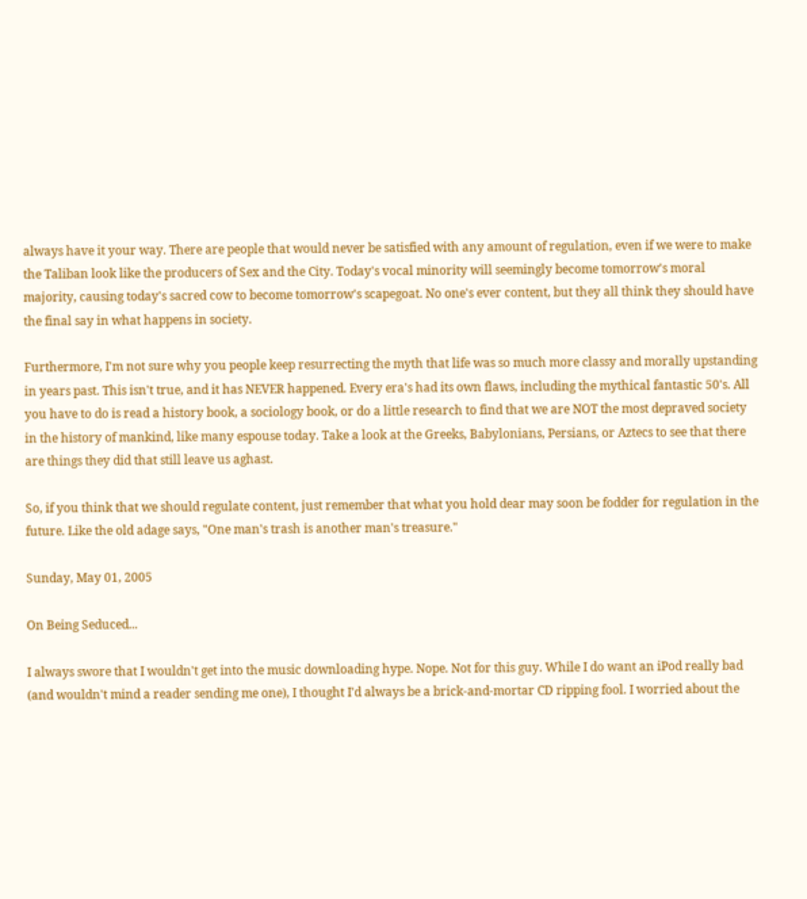always have it your way. There are people that would never be satisfied with any amount of regulation, even if we were to make the Taliban look like the producers of Sex and the City. Today's vocal minority will seemingly become tomorrow's moral majority, causing today's sacred cow to become tomorrow's scapegoat. No one's ever content, but they all think they should have the final say in what happens in society.

Furthermore, I'm not sure why you people keep resurrecting the myth that life was so much more classy and morally upstanding in years past. This isn't true, and it has NEVER happened. Every era's had its own flaws, including the mythical fantastic 50's. All you have to do is read a history book, a sociology book, or do a little research to find that we are NOT the most depraved society in the history of mankind, like many espouse today. Take a look at the Greeks, Babylonians, Persians, or Aztecs to see that there are things they did that still leave us aghast.

So, if you think that we should regulate content, just remember that what you hold dear may soon be fodder for regulation in the future. Like the old adage says, "One man's trash is another man's treasure."

Sunday, May 01, 2005

On Being Seduced...

I always swore that I wouldn't get into the music downloading hype. Nope. Not for this guy. While I do want an iPod really bad (and wouldn't mind a reader sending me one), I thought I'd always be a brick-and-mortar CD ripping fool. I worried about the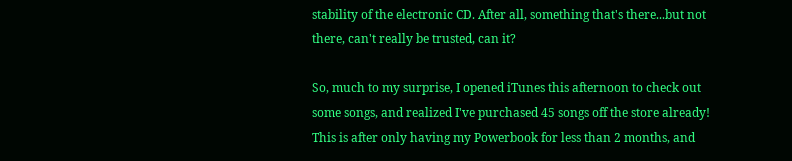stability of the electronic CD. After all, something that's there...but not there, can't really be trusted, can it?

So, much to my surprise, I opened iTunes this afternoon to check out some songs, and realized I've purchased 45 songs off the store already! This is after only having my Powerbook for less than 2 months, and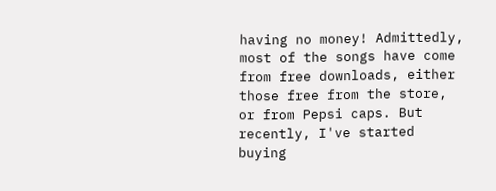having no money! Admittedly, most of the songs have come from free downloads, either those free from the store, or from Pepsi caps. But recently, I've started buying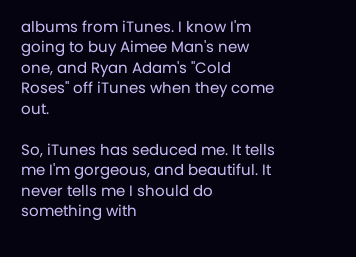albums from iTunes. I know I'm going to buy Aimee Man's new one, and Ryan Adam's "Cold Roses" off iTunes when they come out.

So, iTunes has seduced me. It tells me I'm gorgeous, and beautiful. It never tells me I should do something with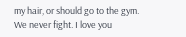my hair, or should go to the gym. We never fight. I love you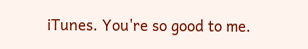iTunes. You're so good to me.